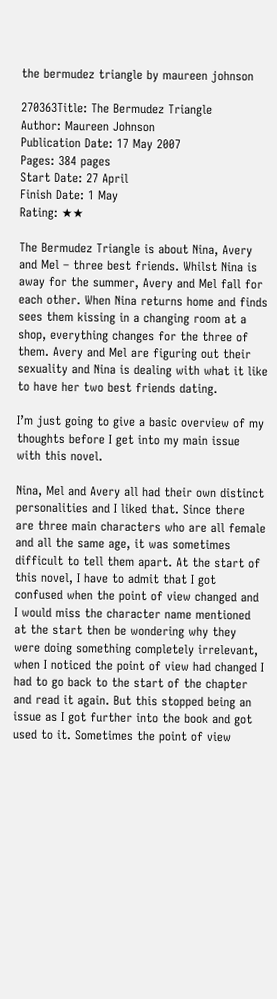the bermudez triangle by maureen johnson

270363Title: The Bermudez Triangle
Author: Maureen Johnson
Publication Date: 17 May 2007
Pages: 384 pages
Start Date: 27 April
Finish Date: 1 May
Rating: ★★

The Bermudez Triangle is about Nina, Avery and Mel – three best friends. Whilst Nina is away for the summer, Avery and Mel fall for each other. When Nina returns home and finds sees them kissing in a changing room at a shop, everything changes for the three of them. Avery and Mel are figuring out their sexuality and Nina is dealing with what it like to have her two best friends dating.

I’m just going to give a basic overview of my thoughts before I get into my main issue with this novel.

Nina, Mel and Avery all had their own distinct personalities and I liked that. Since there are three main characters who are all female and all the same age, it was sometimes difficult to tell them apart. At the start of this novel, I have to admit that I got confused when the point of view changed and I would miss the character name mentioned at the start then be wondering why they were doing something completely irrelevant, when I noticed the point of view had changed I had to go back to the start of the chapter and read it again. But this stopped being an issue as I got further into the book and got used to it. Sometimes the point of view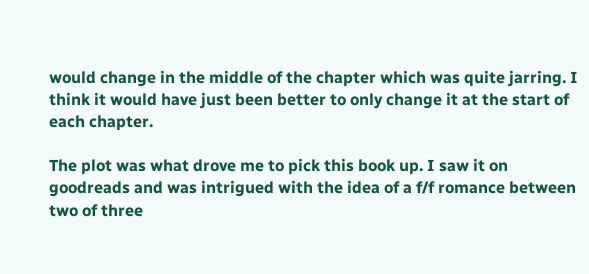would change in the middle of the chapter which was quite jarring. I think it would have just been better to only change it at the start of each chapter.

The plot was what drove me to pick this book up. I saw it on goodreads and was intrigued with the idea of a f/f romance between two of three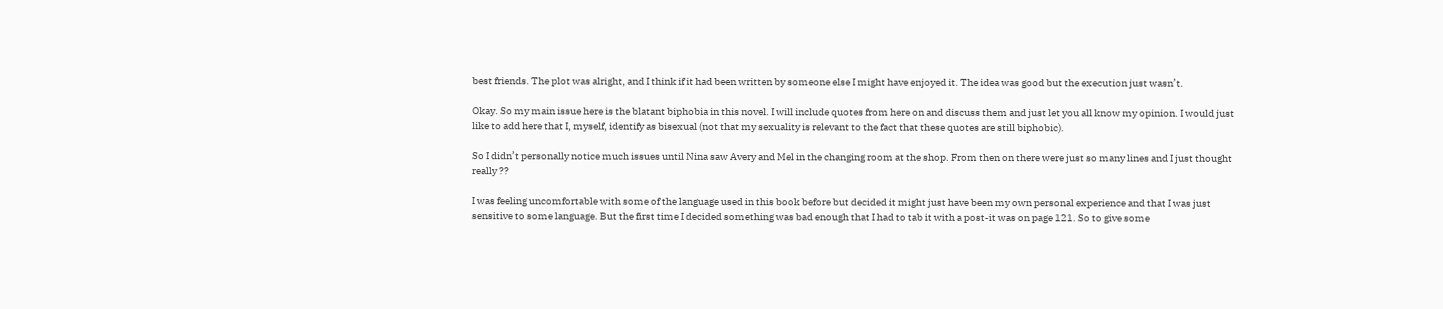best friends. The plot was alright, and I think if it had been written by someone else I might have enjoyed it. The idea was good but the execution just wasn’t.

Okay. So my main issue here is the blatant biphobia in this novel. I will include quotes from here on and discuss them and just let you all know my opinion. I would just like to add here that I, myself, identify as bisexual (not that my sexuality is relevant to the fact that these quotes are still biphobic).

So I didn’t personally notice much issues until Nina saw Avery and Mel in the changing room at the shop. From then on there were just so many lines and I just thought really ??

I was feeling uncomfortable with some of the language used in this book before but decided it might just have been my own personal experience and that I was just sensitive to some language. But the first time I decided something was bad enough that I had to tab it with a post-it was on page 121. So to give some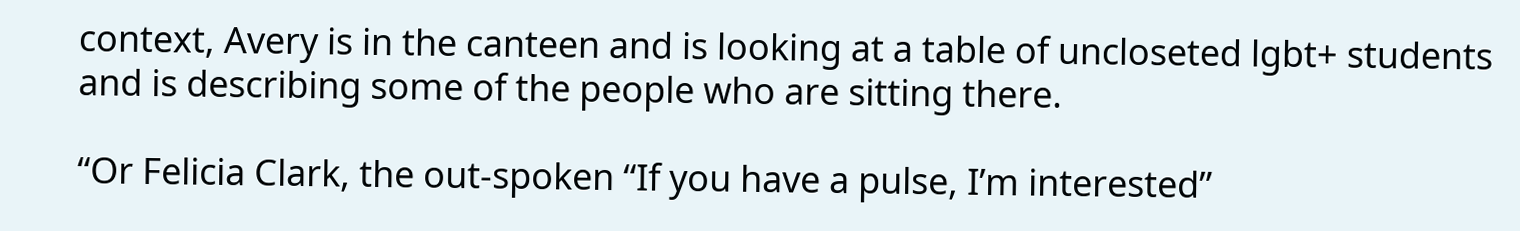context, Avery is in the canteen and is looking at a table of uncloseted lgbt+ students and is describing some of the people who are sitting there.

“Or Felicia Clark, the out-spoken “If you have a pulse, I’m interested”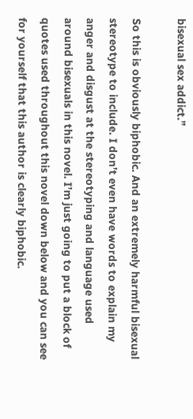bisexual sex addict.”

So this is obviously biphobic. And an extremely harmful bisexual stereotype to include. I don’t even have words to explain my anger and disgust at the stereotyping and language used around bisexuals in this novel. I’m just going to put a block of quotes used throughout this novel down below and you can see for yourself that this author is clearly biphobic.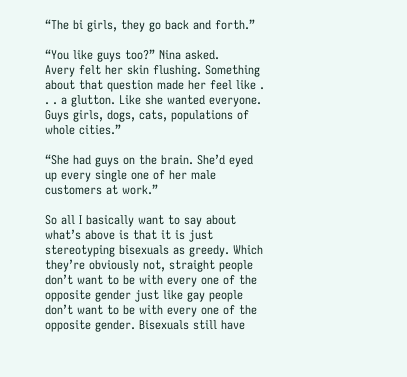“The bi girls, they go back and forth.”

“You like guys too?” Nina asked.
Avery felt her skin flushing. Something about that question made her feel like . . . a glutton. Like she wanted everyone. Guys girls, dogs, cats, populations of whole cities.”

“She had guys on the brain. She’d eyed up every single one of her male customers at work.”

So all I basically want to say about what’s above is that it is just stereotyping bisexuals as greedy. Which they’re obviously not, straight people don’t want to be with every one of the opposite gender just like gay people don’t want to be with every one of the opposite gender. Bisexuals still have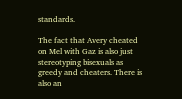standards.

The fact that Avery cheated on Mel with Gaz is also just stereotyping bisexuals as greedy and cheaters. There is also an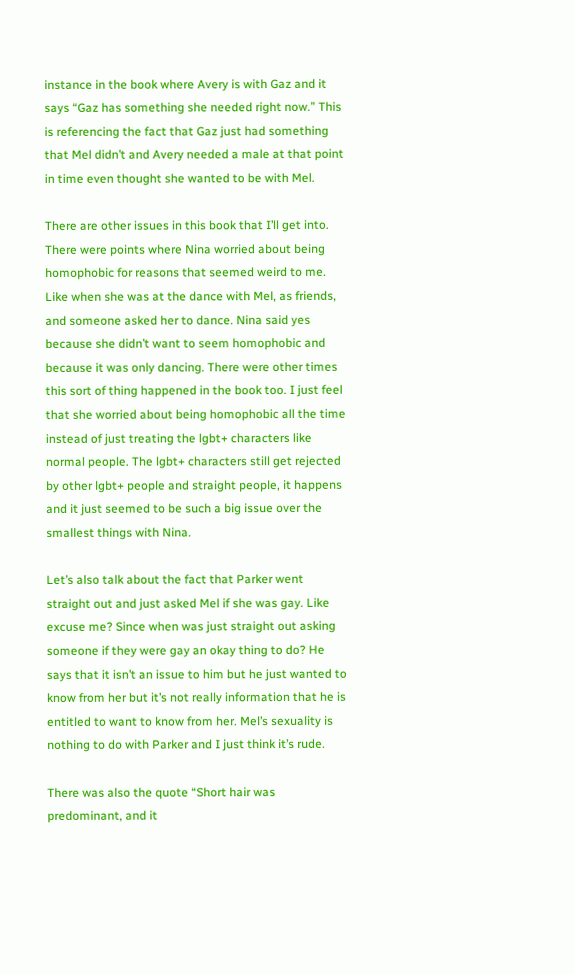instance in the book where Avery is with Gaz and it says “Gaz has something she needed right now.” This is referencing the fact that Gaz just had something that Mel didn’t and Avery needed a male at that point in time even thought she wanted to be with Mel.

There are other issues in this book that I’ll get into. There were points where Nina worried about being homophobic for reasons that seemed weird to me. Like when she was at the dance with Mel, as friends, and someone asked her to dance. Nina said yes because she didn’t want to seem homophobic and because it was only dancing. There were other times this sort of thing happened in the book too. I just feel that she worried about being homophobic all the time instead of just treating the lgbt+ characters like normal people. The lgbt+ characters still get rejected by other lgbt+ people and straight people, it happens and it just seemed to be such a big issue over the smallest things with Nina.

Let’s also talk about the fact that Parker went straight out and just asked Mel if she was gay. Like excuse me? Since when was just straight out asking someone if they were gay an okay thing to do? He says that it isn’t an issue to him but he just wanted to know from her but it’s not really information that he is entitled to want to know from her. Mel’s sexuality is nothing to do with Parker and I just think it’s rude.

There was also the quote “Short hair was predominant, and it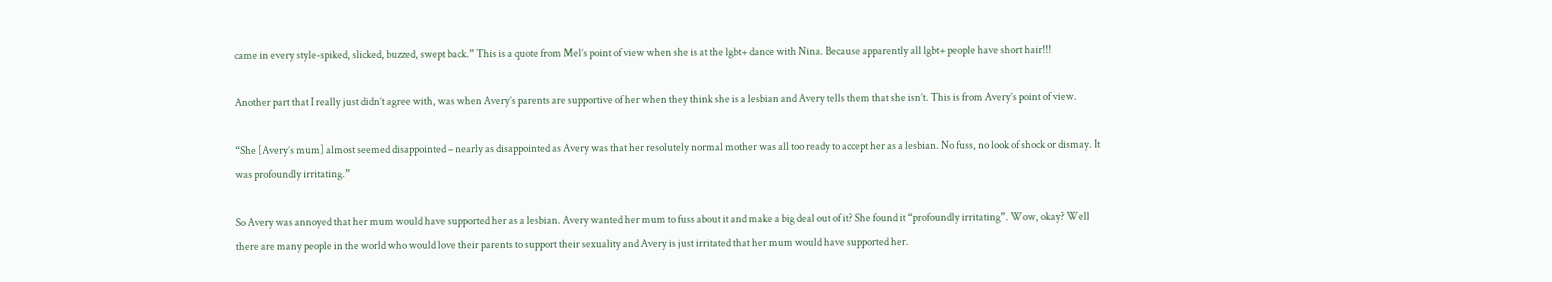came in every style-spiked, slicked, buzzed, swept back.” This is a quote from Mel’s point of view when she is at the lgbt+ dance with Nina. Because apparently all lgbt+ people have short hair!!!

Another part that I really just didn’t agree with, was when Avery’s parents are supportive of her when they think she is a lesbian and Avery tells them that she isn’t. This is from Avery’s point of view.

“She [Avery’s mum] almost seemed disappointed – nearly as disappointed as Avery was that her resolutely normal mother was all too ready to accept her as a lesbian. No fuss, no look of shock or dismay. It was profoundly irritating.”

So Avery was annoyed that her mum would have supported her as a lesbian. Avery wanted her mum to fuss about it and make a big deal out of it? She found it “profoundly irritating”. Wow, okay? Well there are many people in the world who would love their parents to support their sexuality and Avery is just irritated that her mum would have supported her.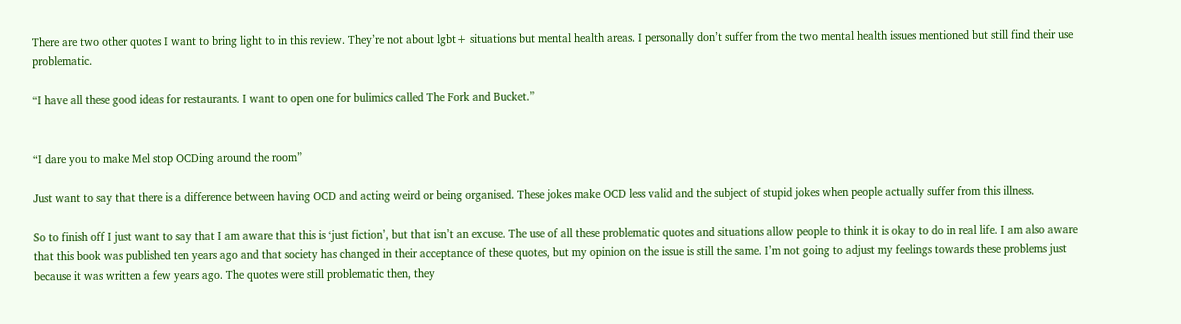There are two other quotes I want to bring light to in this review. They’re not about lgbt+ situations but mental health areas. I personally don’t suffer from the two mental health issues mentioned but still find their use problematic.

“I have all these good ideas for restaurants. I want to open one for bulimics called The Fork and Bucket.”


“I dare you to make Mel stop OCDing around the room”

Just want to say that there is a difference between having OCD and acting weird or being organised. These jokes make OCD less valid and the subject of stupid jokes when people actually suffer from this illness.

So to finish off I just want to say that I am aware that this is ‘just fiction’, but that isn’t an excuse. The use of all these problematic quotes and situations allow people to think it is okay to do in real life. I am also aware that this book was published ten years ago and that society has changed in their acceptance of these quotes, but my opinion on the issue is still the same. I’m not going to adjust my feelings towards these problems just because it was written a few years ago. The quotes were still problematic then, they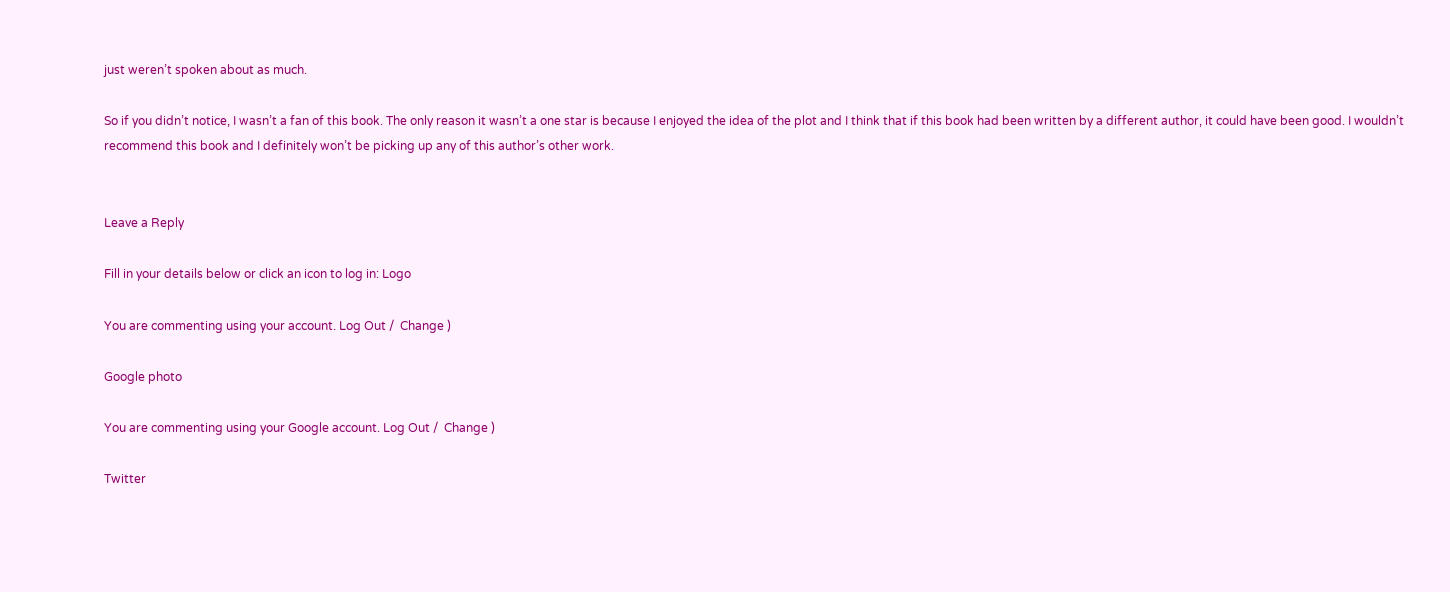just weren’t spoken about as much.

So if you didn’t notice, I wasn’t a fan of this book. The only reason it wasn’t a one star is because I enjoyed the idea of the plot and I think that if this book had been written by a different author, it could have been good. I wouldn’t recommend this book and I definitely won’t be picking up any of this author’s other work.


Leave a Reply

Fill in your details below or click an icon to log in: Logo

You are commenting using your account. Log Out /  Change )

Google photo

You are commenting using your Google account. Log Out /  Change )

Twitter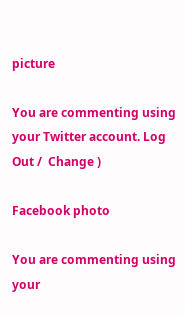picture

You are commenting using your Twitter account. Log Out /  Change )

Facebook photo

You are commenting using your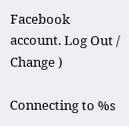Facebook account. Log Out /  Change )

Connecting to %s